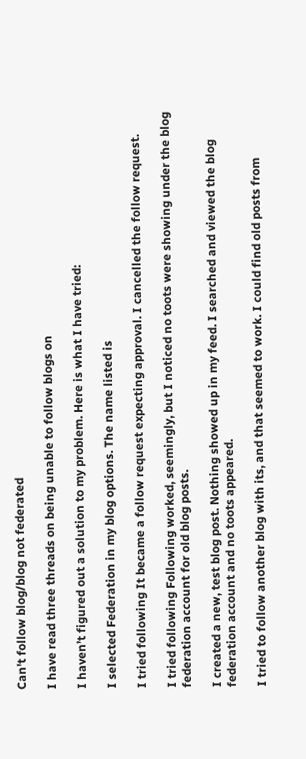Can't follow blog/blog not federated

I have read three threads on being unable to follow blogs on

I haven’t figured out a solution to my problem. Here is what I have tried:

I selected Federation in my blog options. The name listed is

I tried following It became a follow request expecting approval. I cancelled the follow request.

I tried following Following worked, seemingly, but I noticed no toots were showing under the blog federation account for old blog posts.

I created a new, test blog post. Nothing showed up in my feed. I searched and viewed the blog federation account and no toots appeared.

I tried to follow another blog with its, and that seemed to work. I could find old posts from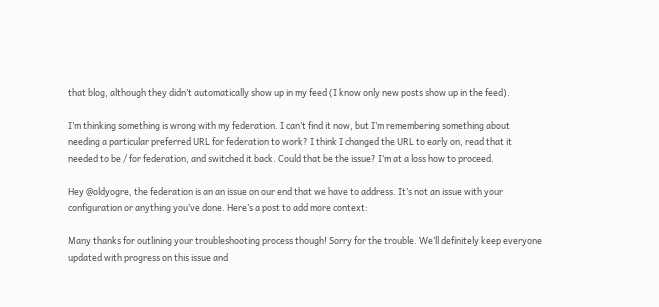that blog, although they didn’t automatically show up in my feed (I know only new posts show up in the feed).

I’m thinking something is wrong with my federation. I can’t find it now, but I’m remembering something about needing a particular preferred URL for federation to work? I think I changed the URL to early on, read that it needed to be / for federation, and switched it back. Could that be the issue? I’m at a loss how to proceed.

Hey @oldyogre, the federation is an an issue on our end that we have to address. It’s not an issue with your configuration or anything you’ve done. Here’s a post to add more context:

Many thanks for outlining your troubleshooting process though! Sorry for the trouble. We’ll definitely keep everyone updated with progress on this issue and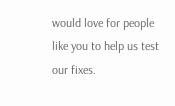would love for people like you to help us test our fixes.